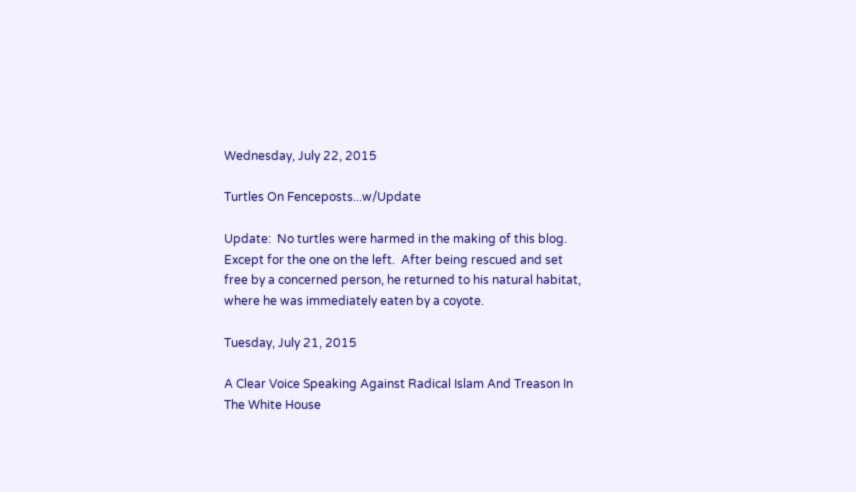Wednesday, July 22, 2015

Turtles On Fenceposts...w/Update

Update:  No turtles were harmed in the making of this blog.  Except for the one on the left.  After being rescued and set free by a concerned person, he returned to his natural habitat, where he was immediately eaten by a coyote.

Tuesday, July 21, 2015

A Clear Voice Speaking Against Radical Islam And Treason In The White House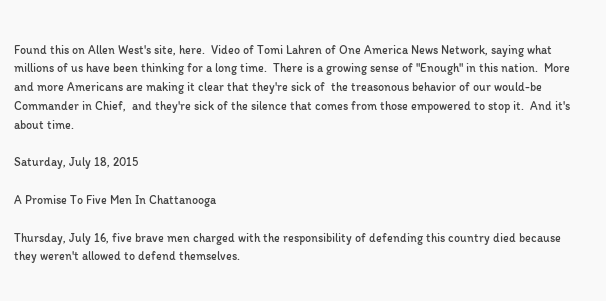Found this on Allen West's site, here.  Video of Tomi Lahren of One America News Network, saying what millions of us have been thinking for a long time.  There is a growing sense of "Enough" in this nation.  More and more Americans are making it clear that they're sick of  the treasonous behavior of our would-be Commander in Chief,  and they're sick of the silence that comes from those empowered to stop it.  And it's about time.

Saturday, July 18, 2015

A Promise To Five Men In Chattanooga

Thursday, July 16, five brave men charged with the responsibility of defending this country died because they weren't allowed to defend themselves.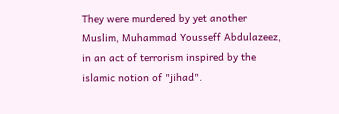They were murdered by yet another Muslim, Muhammad Yousseff Abdulazeez,  in an act of terrorism inspired by the islamic notion of "jihad".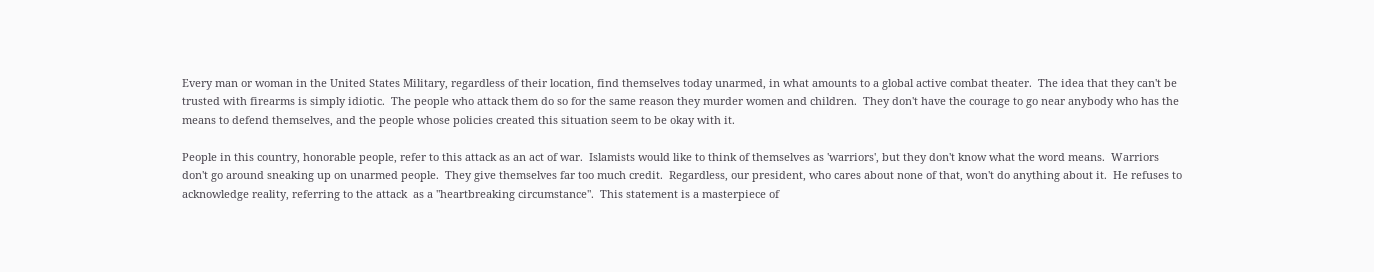Every man or woman in the United States Military, regardless of their location, find themselves today unarmed, in what amounts to a global active combat theater.  The idea that they can't be trusted with firearms is simply idiotic.  The people who attack them do so for the same reason they murder women and children.  They don't have the courage to go near anybody who has the means to defend themselves, and the people whose policies created this situation seem to be okay with it.

People in this country, honorable people, refer to this attack as an act of war.  Islamists would like to think of themselves as 'warriors', but they don't know what the word means.  Warriors don't go around sneaking up on unarmed people.  They give themselves far too much credit.  Regardless, our president, who cares about none of that, won't do anything about it.  He refuses to acknowledge reality, referring to the attack  as a "heartbreaking circumstance".  This statement is a masterpiece of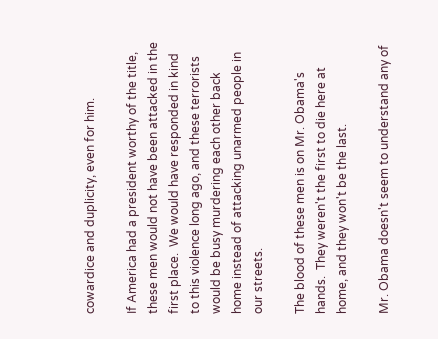cowardice and duplicity, even for him.

If America had a president worthy of the title, these men would not have been attacked in the first place.  We would have responded in kind to this violence long ago, and these terrorists would be busy murdering each other back home instead of attacking unarmed people in our streets.

The blood of these men is on Mr. Obama's hands.  They weren't the first to die here at home, and they won't be the last.

Mr. Obama doesn't seem to understand any of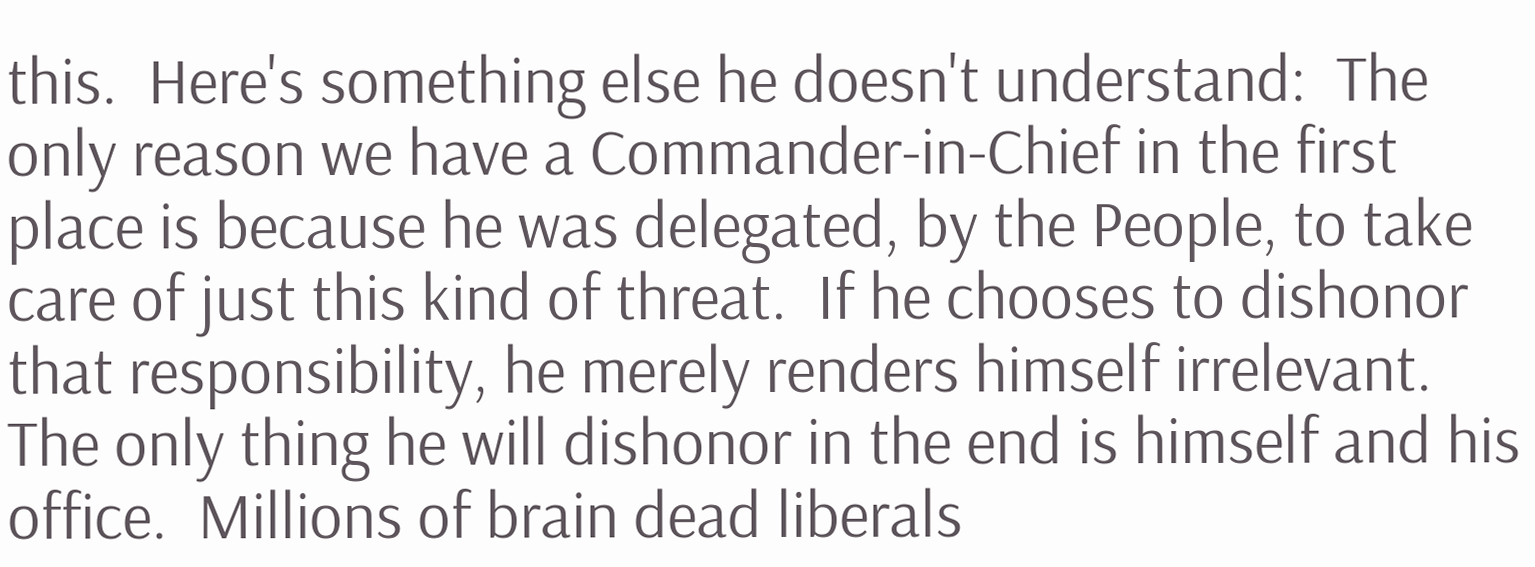this.  Here's something else he doesn't understand:  The only reason we have a Commander-in-Chief in the first place is because he was delegated, by the People, to take care of just this kind of threat.  If he chooses to dishonor that responsibility, he merely renders himself irrelevant.  The only thing he will dishonor in the end is himself and his office.  Millions of brain dead liberals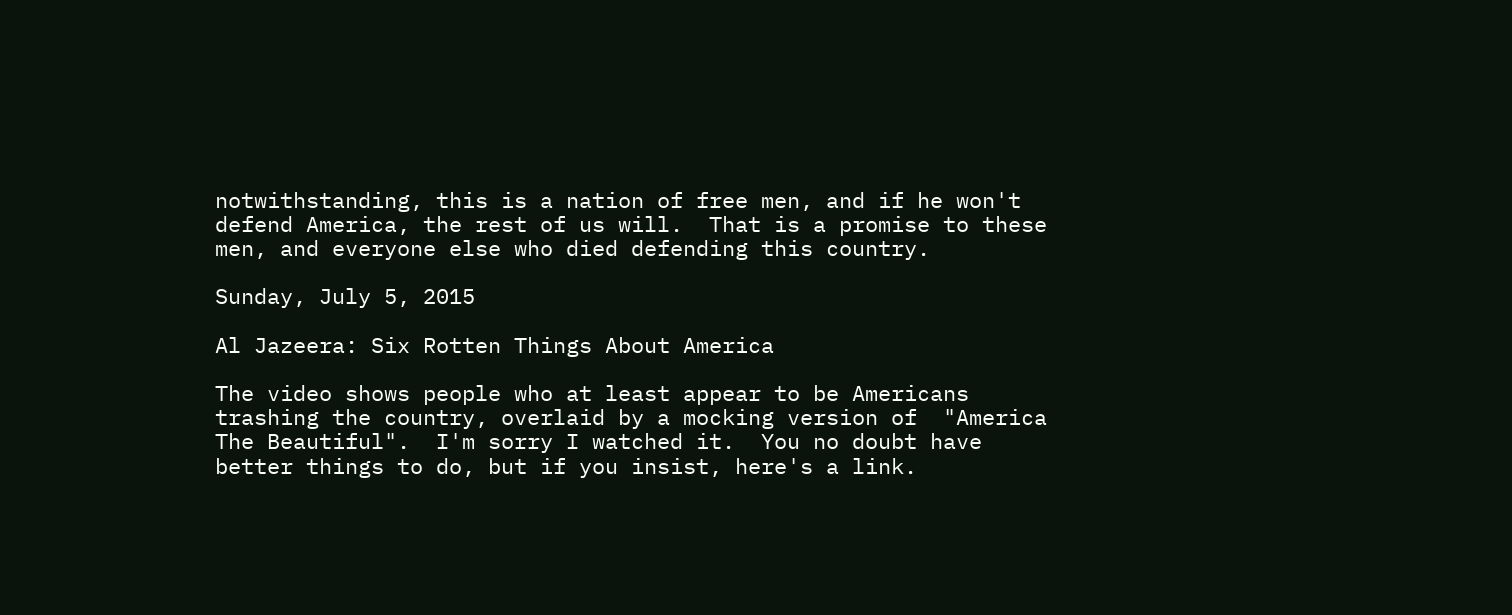notwithstanding, this is a nation of free men, and if he won't defend America, the rest of us will.  That is a promise to these men, and everyone else who died defending this country.

Sunday, July 5, 2015

Al Jazeera: Six Rotten Things About America

The video shows people who at least appear to be Americans trashing the country, overlaid by a mocking version of  "America The Beautiful".  I'm sorry I watched it.  You no doubt have better things to do, but if you insist, here's a link.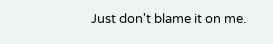Just don't blame it on me.